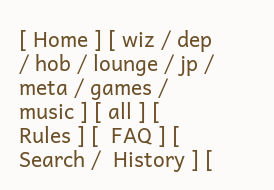[ Home ] [ wiz / dep / hob / lounge / jp / meta / games / music ] [ all ] [  Rules ] [  FAQ ] [  Search /  History ] [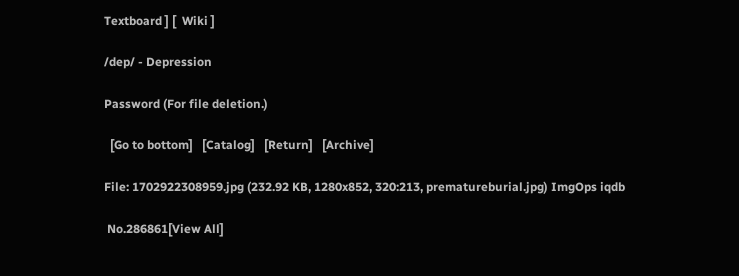Textboard ] [  Wiki ]

/dep/ - Depression

Password (For file deletion.)

  [Go to bottom]   [Catalog]   [Return]   [Archive]

File: 1702922308959.jpg (232.92 KB, 1280x852, 320:213, prematureburial.jpg) ImgOps iqdb

 No.286861[View All]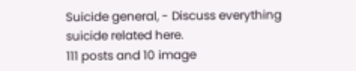Suicide general, - Discuss everything suicide related here.
111 posts and 10 image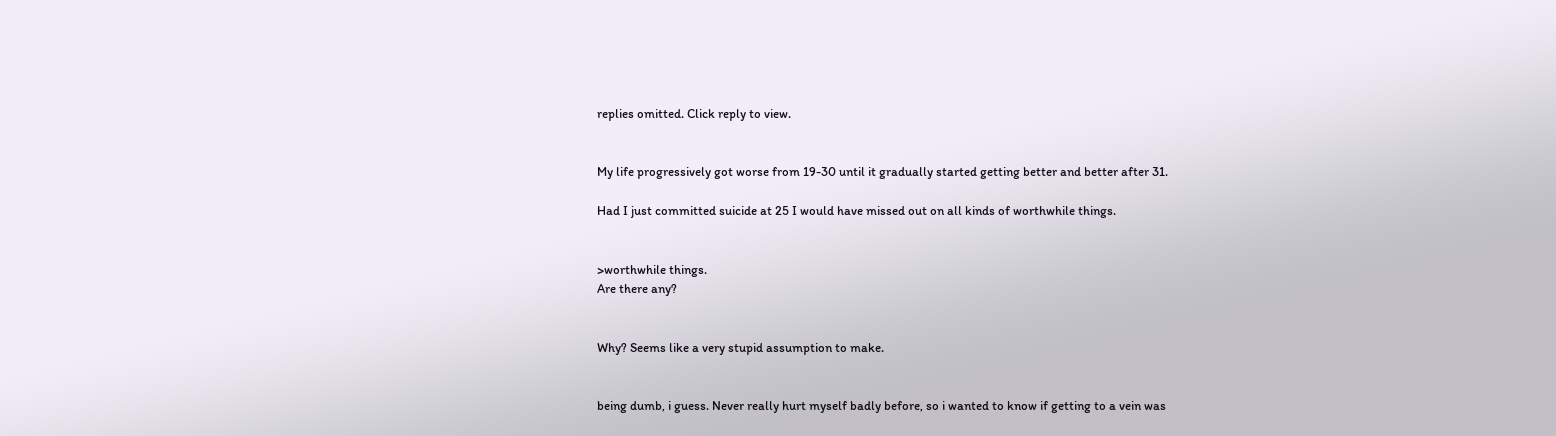replies omitted. Click reply to view.


My life progressively got worse from 19-30 until it gradually started getting better and better after 31.

Had I just committed suicide at 25 I would have missed out on all kinds of worthwhile things.


>worthwhile things.
Are there any?


Why? Seems like a very stupid assumption to make.


being dumb, i guess. Never really hurt myself badly before, so i wanted to know if getting to a vein was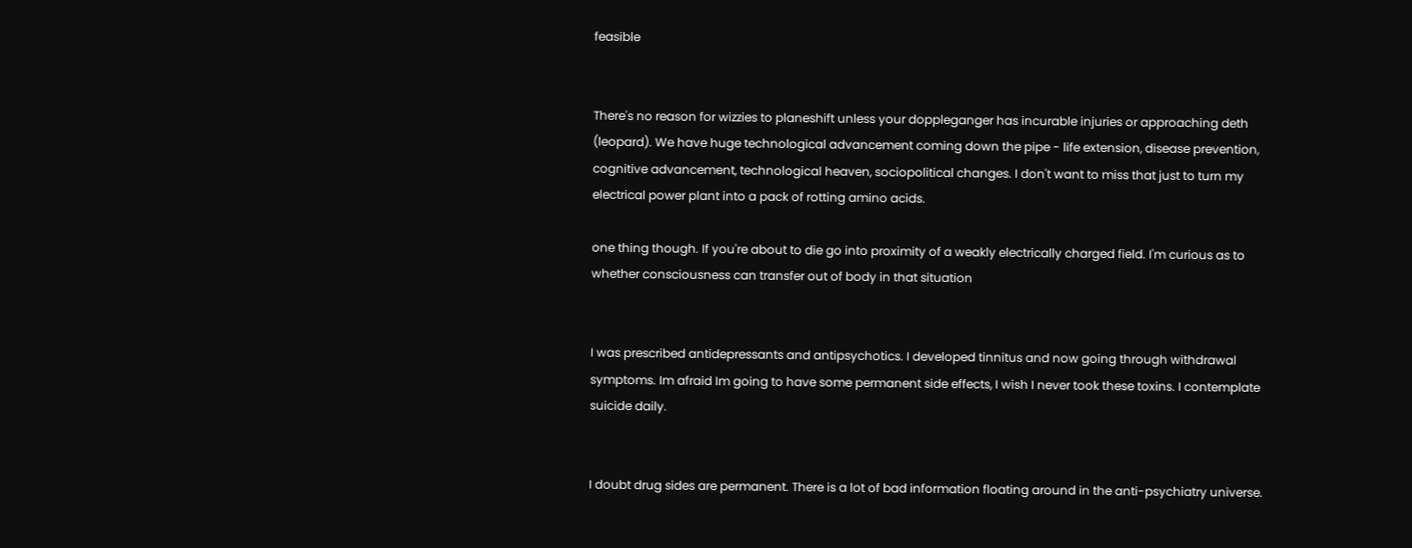feasible


There's no reason for wizzies to planeshift unless your doppleganger has incurable injuries or approaching deth (leopard). We have huge technological advancement coming down the pipe - life extension, disease prevention, cognitive advancement, technological heaven, sociopolitical changes. I don't want to miss that just to turn my electrical power plant into a pack of rotting amino acids.

one thing though. If you're about to die go into proximity of a weakly electrically charged field. I'm curious as to whether consciousness can transfer out of body in that situation


I was prescribed antidepressants and antipsychotics. I developed tinnitus and now going through withdrawal symptoms. Im afraid Im going to have some permanent side effects, I wish I never took these toxins. I contemplate suicide daily.


I doubt drug sides are permanent. There is a lot of bad information floating around in the anti-psychiatry universe.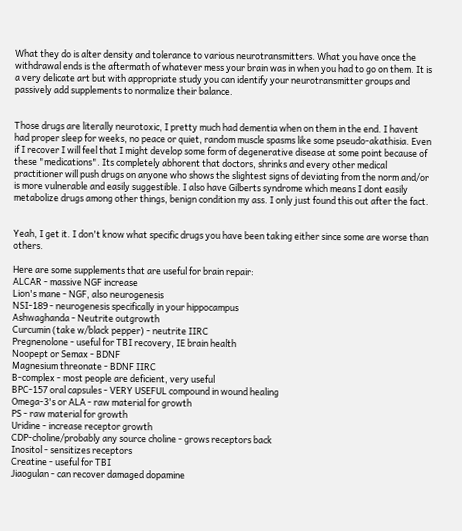What they do is alter density and tolerance to various neurotransmitters. What you have once the withdrawal ends is the aftermath of whatever mess your brain was in when you had to go on them. It is a very delicate art but with appropriate study you can identify your neurotransmitter groups and passively add supplements to normalize their balance.


Those drugs are literally neurotoxic, I pretty much had dementia when on them in the end. I havent had proper sleep for weeks, no peace or quiet, random muscle spasms like some pseudo-akathisia. Even if I recover I will feel that I might develop some form of degenerative disease at some point because of these "medications". Its completely abhorent that doctors, shrinks and every other medical practitioner will push drugs on anyone who shows the slightest signs of deviating from the norm and/or is more vulnerable and easily suggestible. I also have Gilberts syndrome which means I dont easily metabolize drugs among other things, benign condition my ass. I only just found this out after the fact.


Yeah, I get it. I don't know what specific drugs you have been taking either since some are worse than others.

Here are some supplements that are useful for brain repair:
ALCAR - massive NGF increase
Lion's mane - NGF, also neurogenesis
NSI-189 - neurogenesis specifically in your hippocampus
Ashwaghanda - Neutrite outgrowth
Curcumin (take w/black pepper) - neutrite IIRC
Pregnenolone - useful for TBI recovery, IE brain health
Noopept or Semax - BDNF
Magnesium threonate - BDNF IIRC
B-complex - most people are deficient, very useful
BPC-157 oral capsules - VERY USEFUL compound in wound healing
Omega-3's or ALA - raw material for growth
PS - raw material for growth
Uridine - increase receptor growth
CDP-choline/probably any source choline - grows receptors back
Inositol - sensitizes receptors
Creatine - useful for TBI
Jiaogulan - can recover damaged dopamine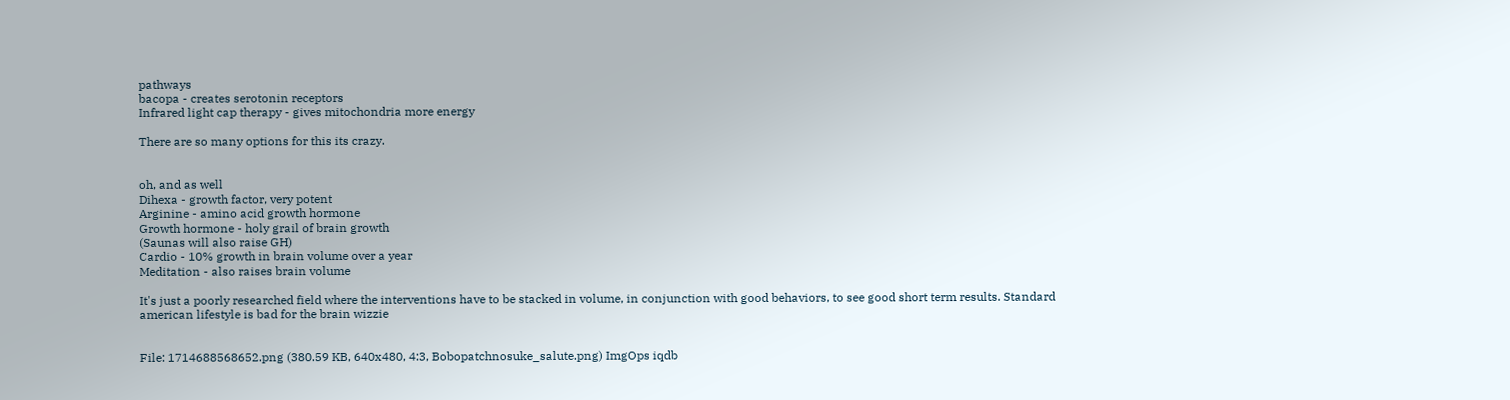pathways
bacopa - creates serotonin receptors
Infrared light cap therapy - gives mitochondria more energy

There are so many options for this its crazy.


oh, and as well
Dihexa - growth factor, very potent
Arginine - amino acid growth hormone
Growth hormone - holy grail of brain growth
(Saunas will also raise GH)
Cardio - 10% growth in brain volume over a year
Meditation - also raises brain volume

It's just a poorly researched field where the interventions have to be stacked in volume, in conjunction with good behaviors, to see good short term results. Standard american lifestyle is bad for the brain wizzie


File: 1714688568652.png (380.59 KB, 640x480, 4:3, Bobopatchnosuke_salute.png) ImgOps iqdb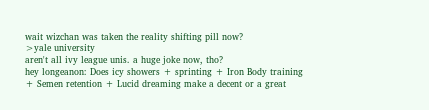wait wizchan was taken the reality shifting pill now?
>yale university
aren't all ivy league unis. a huge joke now, tho?
hey longeanon: Does icy showers + sprinting + Iron Body training + Semen retention + Lucid dreaming make a decent or a great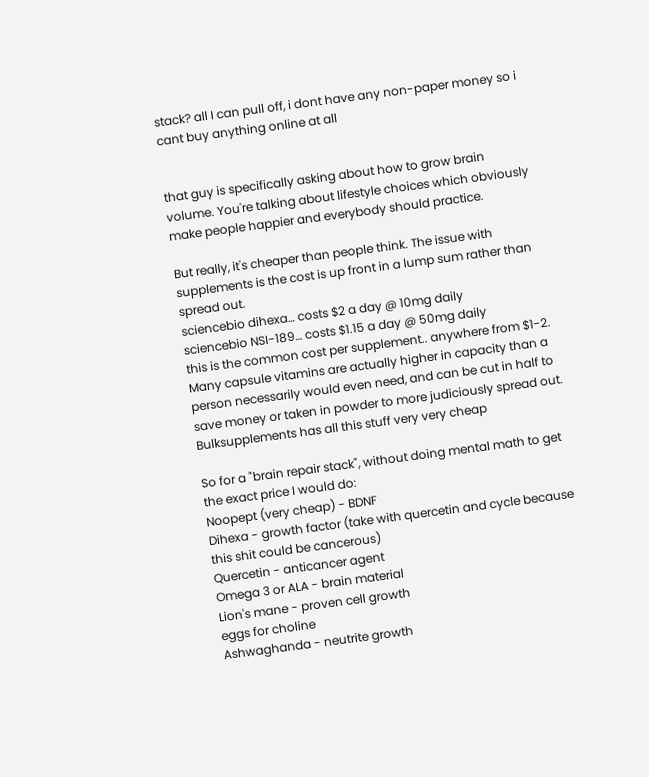stack? all I can pull off, i dont have any non-paper money so i cant buy anything online at all


that guy is specifically asking about how to grow brain volume. You're talking about lifestyle choices which obviously make people happier and everybody should practice.

But really, it's cheaper than people think. The issue with supplements is the cost is up front in a lump sum rather than spread out.
sciencebio dihexa… costs $2 a day @ 10mg daily
sciencebio NSI-189… costs $1.15 a day @ 50mg daily
this is the common cost per supplement.. anywhere from $1-2. Many capsule vitamins are actually higher in capacity than a person necessarily would even need, and can be cut in half to save money or taken in powder to more judiciously spread out. Bulksupplements has all this stuff very very cheap

So for a "brain repair stack", without doing mental math to get the exact price I would do:
Noopept (very cheap) - BDNF
Dihexa - growth factor (take with quercetin and cycle because this shit could be cancerous)
Quercetin - anticancer agent
Omega 3 or ALA - brain material
Lion's mane - proven cell growth
eggs for choline
Ashwaghanda - neutrite growth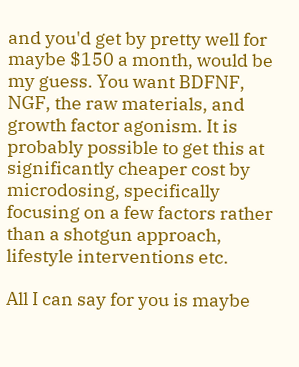and you'd get by pretty well for maybe $150 a month, would be my guess. You want BDFNF, NGF, the raw materials, and growth factor agonism. It is probably possible to get this at significantly cheaper cost by microdosing, specifically focusing on a few factors rather than a shotgun approach, lifestyle interventions etc.

All I can say for you is maybe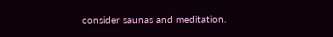consider saunas and meditation.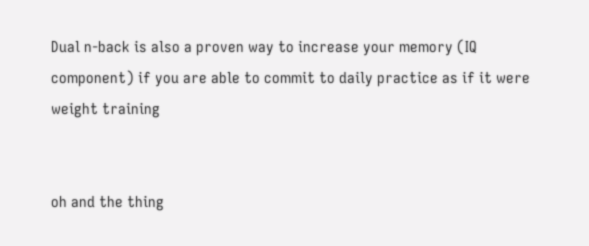Dual n-back is also a proven way to increase your memory (IQ component) if you are able to commit to daily practice as if it were weight training


oh and the thing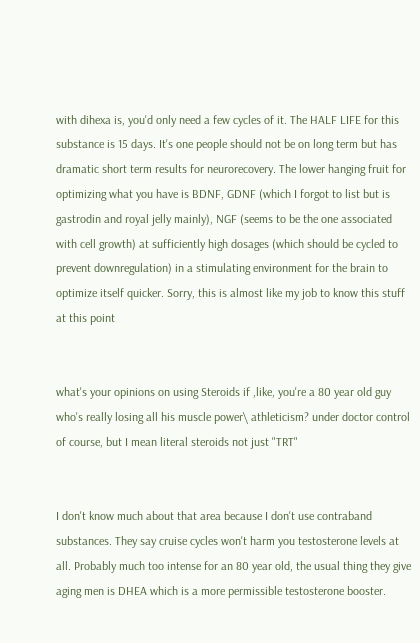with dihexa is, you'd only need a few cycles of it. The HALF LIFE for this substance is 15 days. It's one people should not be on long term but has dramatic short term results for neurorecovery. The lower hanging fruit for optimizing what you have is BDNF, GDNF (which I forgot to list but is gastrodin and royal jelly mainly), NGF (seems to be the one associated with cell growth) at sufficiently high dosages (which should be cycled to prevent downregulation) in a stimulating environment for the brain to optimize itself quicker. Sorry, this is almost like my job to know this stuff at this point


what's your opinions on using Steroids if ,like, you're a 80 year old guy who's really losing all his muscle power\ athleticism? under doctor control of course, but I mean literal steroids not just "TRT"


I don't know much about that area because I don't use contraband substances. They say cruise cycles won't harm you testosterone levels at all. Probably much too intense for an 80 year old, the usual thing they give aging men is DHEA which is a more permissible testosterone booster.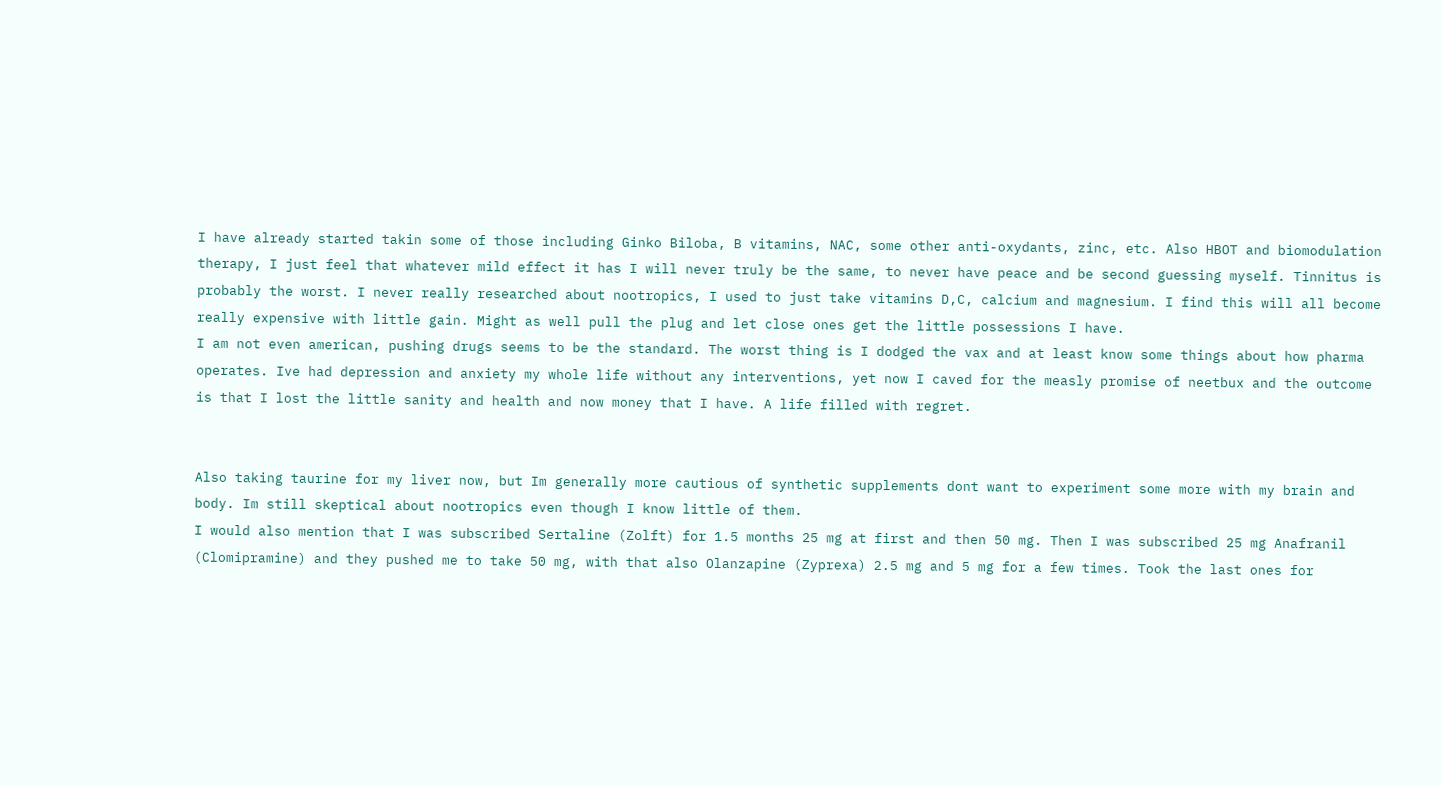I have already started takin some of those including Ginko Biloba, B vitamins, NAC, some other anti-oxydants, zinc, etc. Also HBOT and biomodulation therapy, I just feel that whatever mild effect it has I will never truly be the same, to never have peace and be second guessing myself. Tinnitus is probably the worst. I never really researched about nootropics, I used to just take vitamins D,C, calcium and magnesium. I find this will all become really expensive with little gain. Might as well pull the plug and let close ones get the little possessions I have.
I am not even american, pushing drugs seems to be the standard. The worst thing is I dodged the vax and at least know some things about how pharma operates. Ive had depression and anxiety my whole life without any interventions, yet now I caved for the measly promise of neetbux and the outcome is that I lost the little sanity and health and now money that I have. A life filled with regret.


Also taking taurine for my liver now, but Im generally more cautious of synthetic supplements dont want to experiment some more with my brain and body. Im still skeptical about nootropics even though I know little of them.
I would also mention that I was subscribed Sertaline (Zolft) for 1.5 months 25 mg at first and then 50 mg. Then I was subscribed 25 mg Anafranil (Clomipramine) and they pushed me to take 50 mg, with that also Olanzapine (Zyprexa) 2.5 mg and 5 mg for a few times. Took the last ones for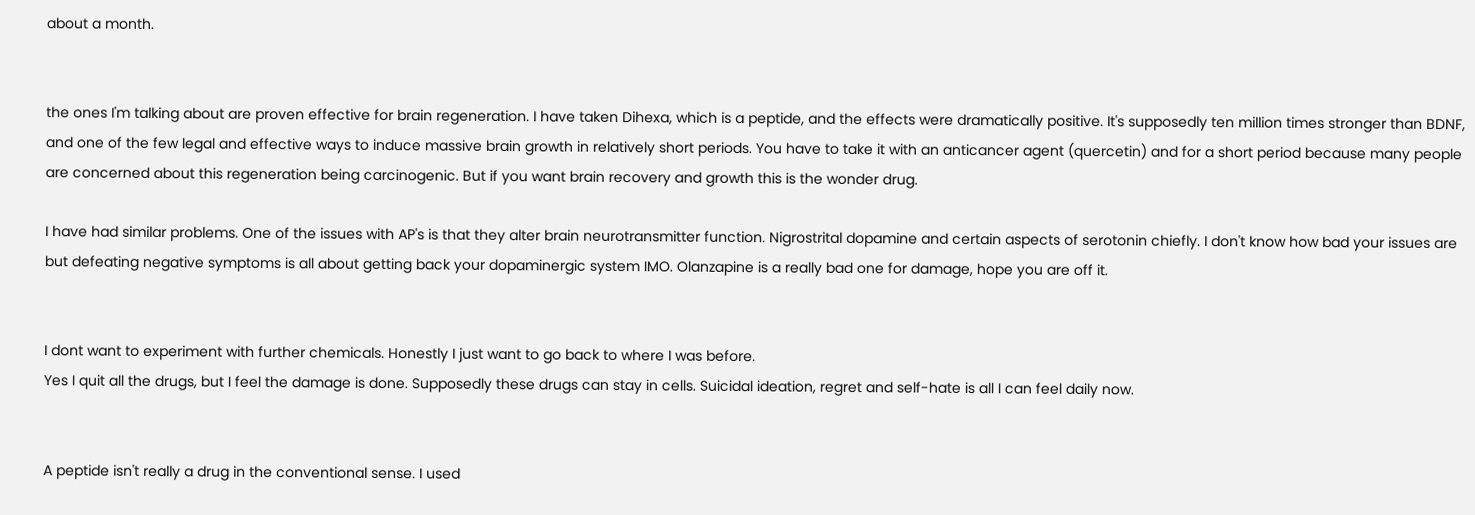about a month.


the ones I'm talking about are proven effective for brain regeneration. I have taken Dihexa, which is a peptide, and the effects were dramatically positive. It's supposedly ten million times stronger than BDNF, and one of the few legal and effective ways to induce massive brain growth in relatively short periods. You have to take it with an anticancer agent (quercetin) and for a short period because many people are concerned about this regeneration being carcinogenic. But if you want brain recovery and growth this is the wonder drug.

I have had similar problems. One of the issues with AP's is that they alter brain neurotransmitter function. Nigrostrital dopamine and certain aspects of serotonin chiefly. I don't know how bad your issues are but defeating negative symptoms is all about getting back your dopaminergic system IMO. Olanzapine is a really bad one for damage, hope you are off it.


I dont want to experiment with further chemicals. Honestly I just want to go back to where I was before.
Yes I quit all the drugs, but I feel the damage is done. Supposedly these drugs can stay in cells. Suicidal ideation, regret and self-hate is all I can feel daily now.


A peptide isn't really a drug in the conventional sense. I used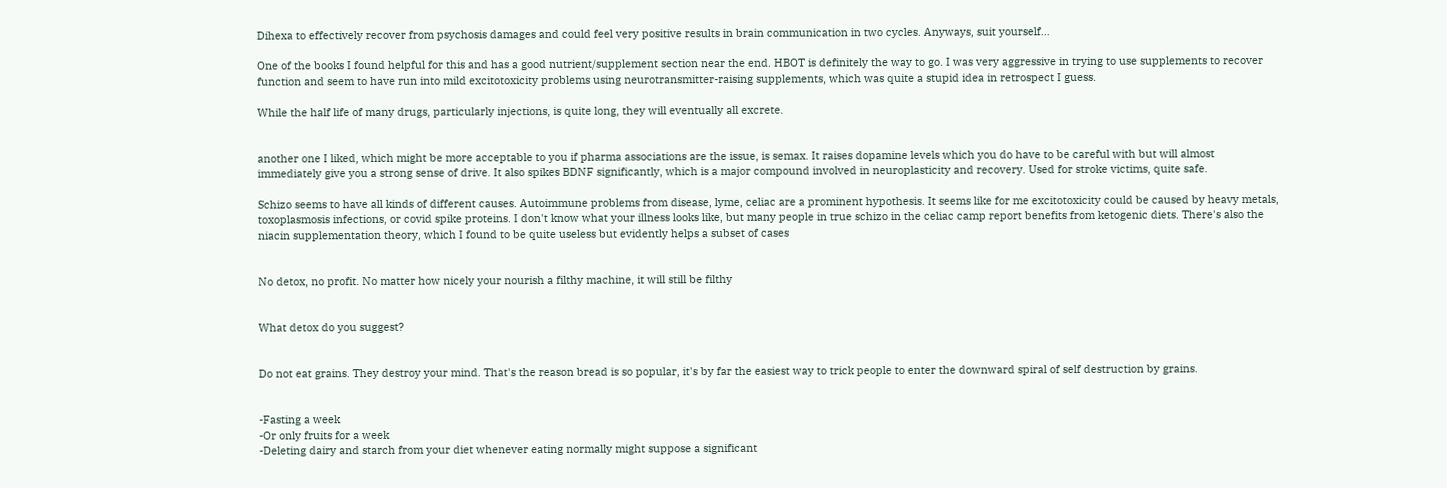Dihexa to effectively recover from psychosis damages and could feel very positive results in brain communication in two cycles. Anyways, suit yourself…

One of the books I found helpful for this and has a good nutrient/supplement section near the end. HBOT is definitely the way to go. I was very aggressive in trying to use supplements to recover function and seem to have run into mild excitotoxicity problems using neurotransmitter-raising supplements, which was quite a stupid idea in retrospect I guess.

While the half life of many drugs, particularly injections, is quite long, they will eventually all excrete.


another one I liked, which might be more acceptable to you if pharma associations are the issue, is semax. It raises dopamine levels which you do have to be careful with but will almost immediately give you a strong sense of drive. It also spikes BDNF significantly, which is a major compound involved in neuroplasticity and recovery. Used for stroke victims, quite safe.

Schizo seems to have all kinds of different causes. Autoimmune problems from disease, lyme, celiac are a prominent hypothesis. It seems like for me excitotoxicity could be caused by heavy metals, toxoplasmosis infections, or covid spike proteins. I don't know what your illness looks like, but many people in true schizo in the celiac camp report benefits from ketogenic diets. There's also the niacin supplementation theory, which I found to be quite useless but evidently helps a subset of cases


No detox, no profit. No matter how nicely your nourish a filthy machine, it will still be filthy


What detox do you suggest?


Do not eat grains. They destroy your mind. That's the reason bread is so popular, it's by far the easiest way to trick people to enter the downward spiral of self destruction by grains.


-Fasting a week
-Or only fruits for a week
-Deleting dairy and starch from your diet whenever eating normally might suppose a significant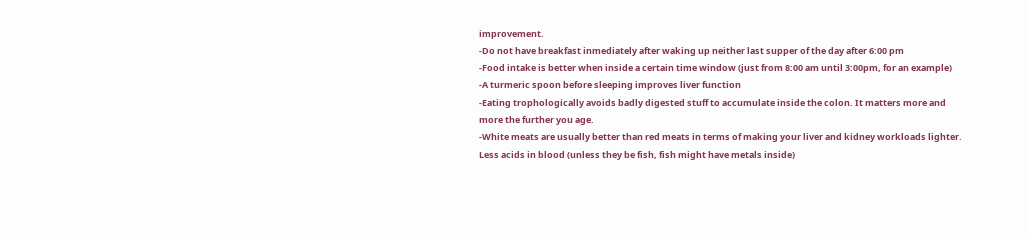improvement.
-Do not have breakfast inmediately after waking up neither last supper of the day after 6:00 pm
-Food intake is better when inside a certain time window (just from 8:00 am until 3:00pm, for an example)
-A turmeric spoon before sleeping improves liver function
-Eating trophologically avoids badly digested stuff to accumulate inside the colon. It matters more and more the further you age.
-White meats are usually better than red meats in terms of making your liver and kidney workloads lighter. Less acids in blood (unless they be fish, fish might have metals inside)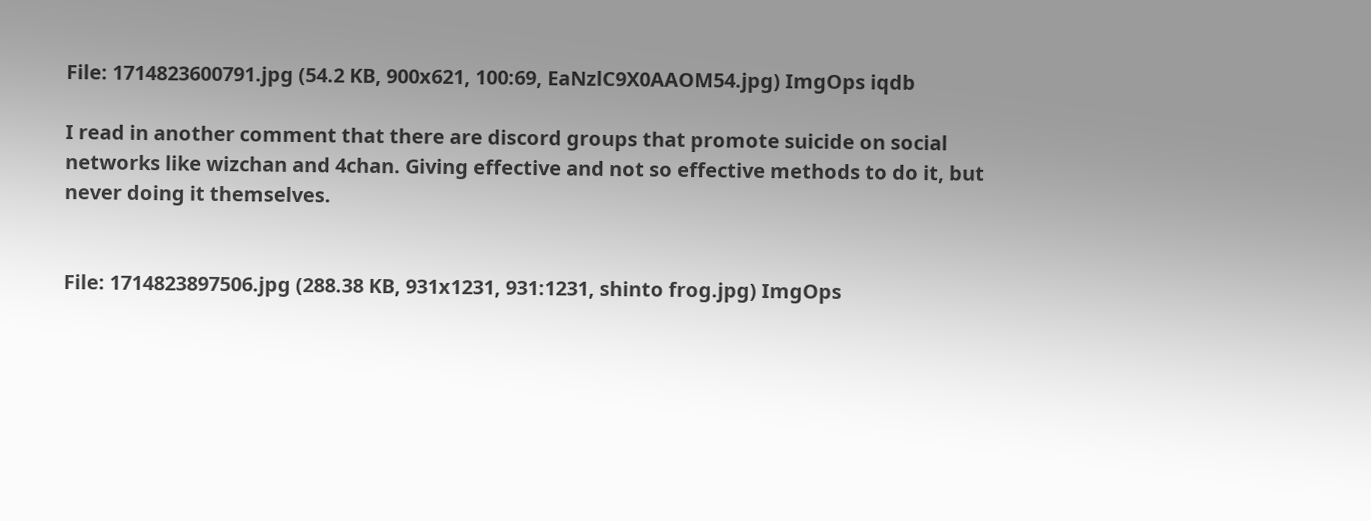File: 1714823600791.jpg (54.2 KB, 900x621, 100:69, EaNzlC9X0AAOM54.jpg) ImgOps iqdb

I read in another comment that there are discord groups that promote suicide on social networks like wizchan and 4chan. Giving effective and not so effective methods to do it, but never doing it themselves.


File: 1714823897506.jpg (288.38 KB, 931x1231, 931:1231, shinto frog.jpg) ImgOps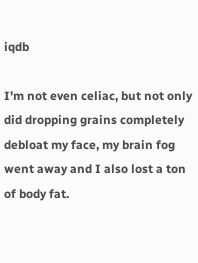iqdb

I'm not even celiac, but not only did dropping grains completely debloat my face, my brain fog went away and I also lost a ton of body fat.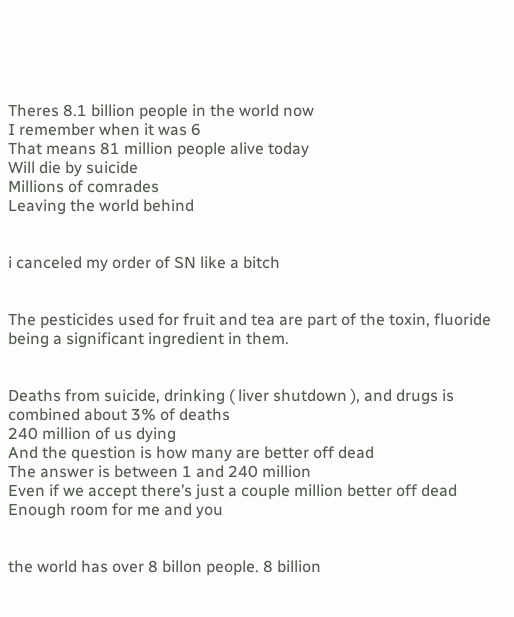Theres 8.1 billion people in the world now
I remember when it was 6
That means 81 million people alive today
Will die by suicide
Millions of comrades
Leaving the world behind


i canceled my order of SN like a bitch


The pesticides used for fruit and tea are part of the toxin, fluoride being a significant ingredient in them.


Deaths from suicide, drinking ( liver shutdown ), and drugs is combined about 3% of deaths
240 million of us dying
And the question is how many are better off dead
The answer is between 1 and 240 million
Even if we accept there’s just a couple million better off dead
Enough room for me and you


the world has over 8 billon people. 8 billion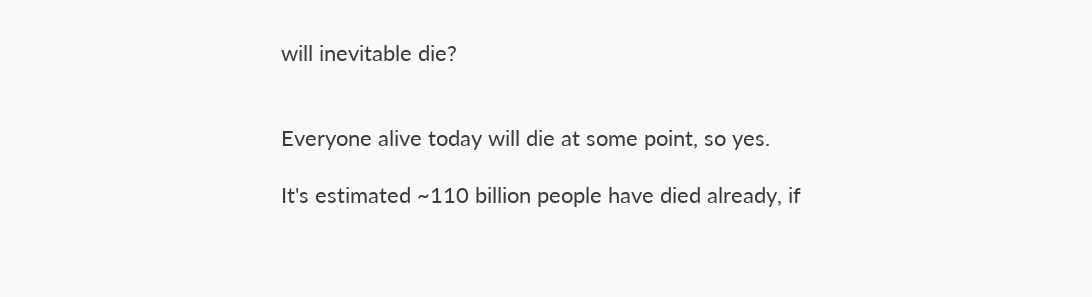will inevitable die?


Everyone alive today will die at some point, so yes.

It's estimated ~110 billion people have died already, if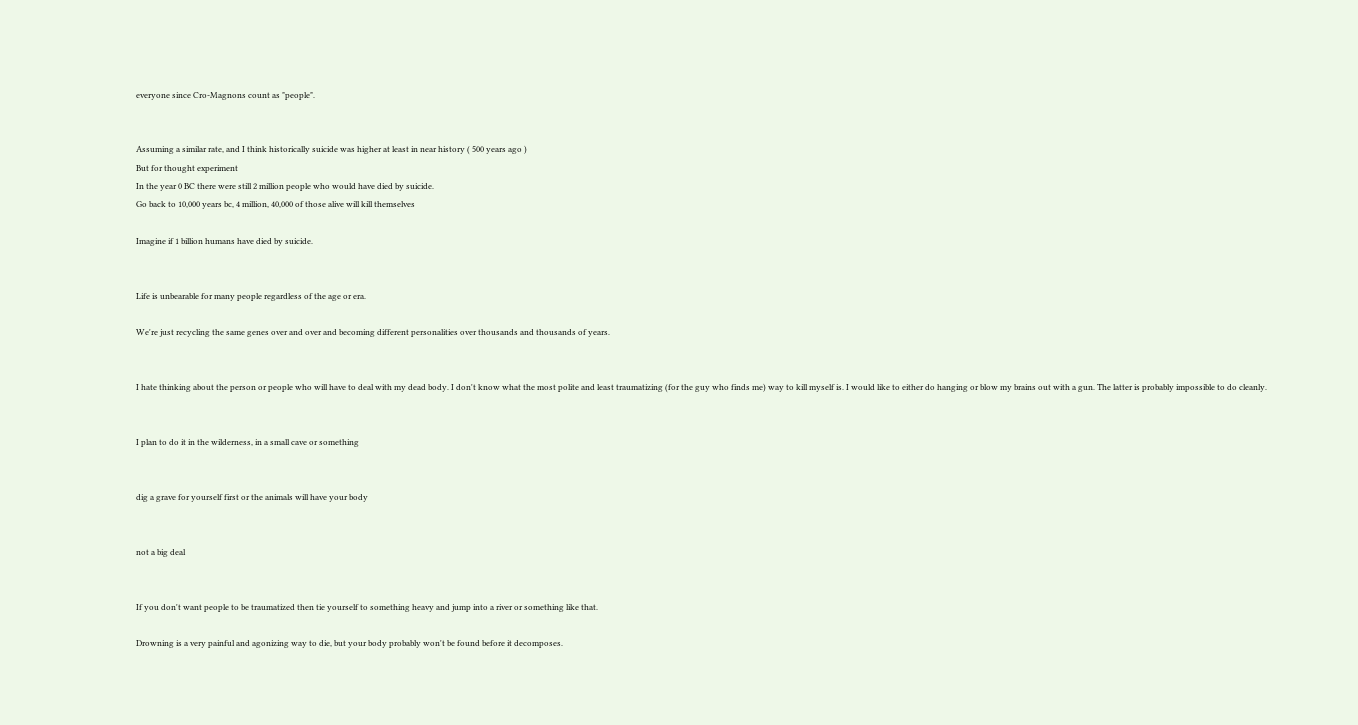everyone since Cro-Magnons count as "people".


Assuming a similar rate, and I think historically suicide was higher at least in near history ( 500 years ago )
But for thought experiment
In the year 0 BC there were still 2 million people who would have died by suicide.
Go back to 10,000 years bc, 4 million, 40,000 of those alive will kill themselves

Imagine if 1 billion humans have died by suicide.


Life is unbearable for many people regardless of the age or era.

We're just recycling the same genes over and over and becoming different personalities over thousands and thousands of years.


I hate thinking about the person or people who will have to deal with my dead body. I don't know what the most polite and least traumatizing (for the guy who finds me) way to kill myself is. I would like to either do hanging or blow my brains out with a gun. The latter is probably impossible to do cleanly.


I plan to do it in the wilderness, in a small cave or something


dig a grave for yourself first or the animals will have your body


not a big deal


If you don't want people to be traumatized then tie yourself to something heavy and jump into a river or something like that.

Drowning is a very painful and agonizing way to die, but your body probably won't be found before it decomposes.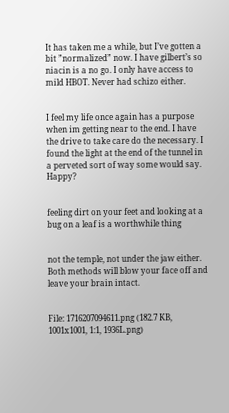It has taken me a while, but I’ve gotten a bit ”normalized” now. I have gilbert’s so niacin is a no go. I only have access to mild HBOT. Never had schizo either.


I feel my life once again has a purpose when im getting near to the end. I have the drive to take care do the necessary. I found the light at the end of the tunnel in a perveted sort of way some would say. Happy?


feeling dirt on your feet and looking at a bug on a leaf is a worthwhile thing


not the temple, not under the jaw either. Both methods will blow your face off and leave your brain intact.


File: 1716207094611.png (182.7 KB, 1001x1001, 1:1, 1936L.png)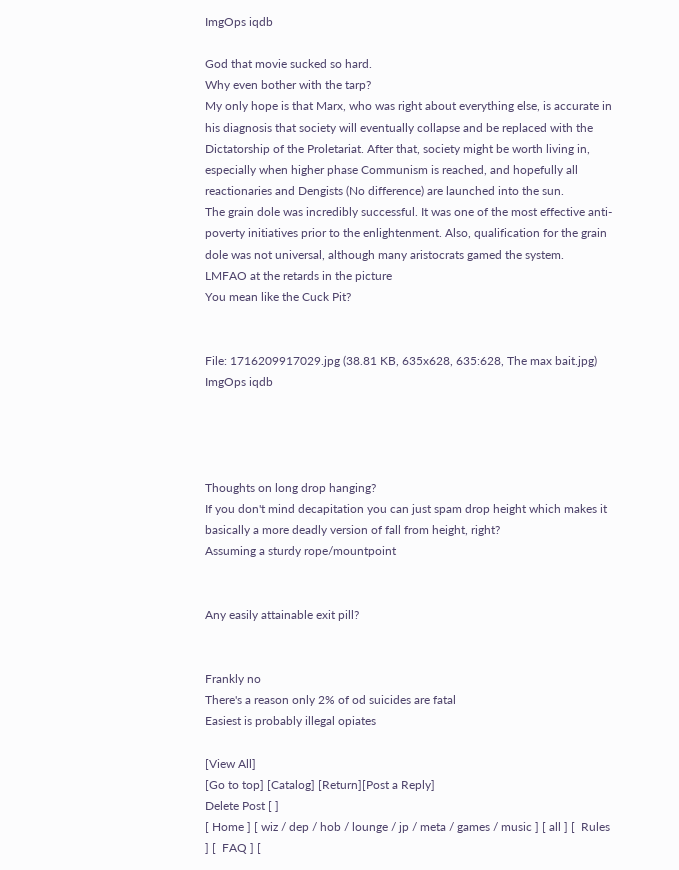ImgOps iqdb

God that movie sucked so hard.
Why even bother with the tarp?
My only hope is that Marx, who was right about everything else, is accurate in his diagnosis that society will eventually collapse and be replaced with the Dictatorship of the Proletariat. After that, society might be worth living in, especially when higher phase Communism is reached, and hopefully all reactionaries and Dengists (No difference) are launched into the sun.
The grain dole was incredibly successful. It was one of the most effective anti-poverty initiatives prior to the enlightenment. Also, qualification for the grain dole was not universal, although many aristocrats gamed the system.
LMFAO at the retards in the picture
You mean like the Cuck Pit?


File: 1716209917029.jpg (38.81 KB, 635x628, 635:628, The max bait.jpg) ImgOps iqdb




Thoughts on long drop hanging?
If you don't mind decapitation you can just spam drop height which makes it basically a more deadly version of fall from height, right?
Assuming a sturdy rope/mountpoint


Any easily attainable exit pill?


Frankly no
There's a reason only 2% of od suicides are fatal
Easiest is probably illegal opiates

[View All]
[Go to top] [Catalog] [Return][Post a Reply]
Delete Post [ ]
[ Home ] [ wiz / dep / hob / lounge / jp / meta / games / music ] [ all ] [  Rules ] [  FAQ ] [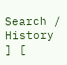Search /  History ] [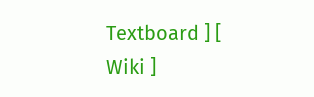Textboard ] [  Wiki ]